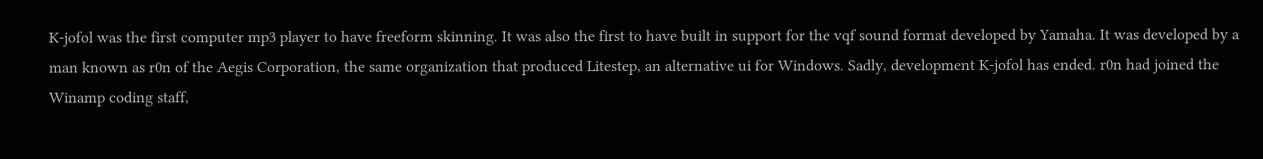K-jofol was the first computer mp3 player to have freeform skinning. It was also the first to have built in support for the vqf sound format developed by Yamaha. It was developed by a man known as r0n of the Aegis Corporation, the same organization that produced Litestep, an alternative ui for Windows. Sadly, development K-jofol has ended. r0n had joined the Winamp coding staff,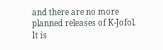and there are no more planned releases of K-Jofol. It is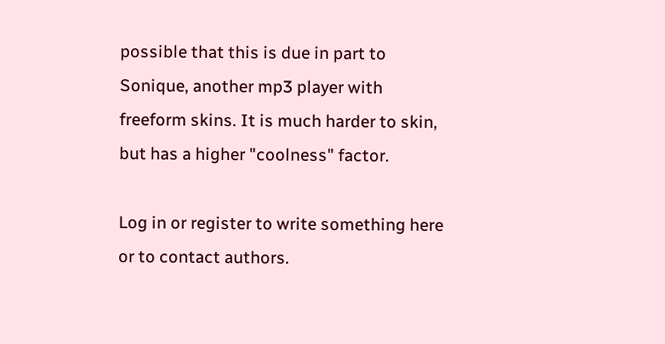possible that this is due in part to Sonique, another mp3 player with freeform skins. It is much harder to skin, but has a higher "coolness" factor.

Log in or register to write something here or to contact authors.